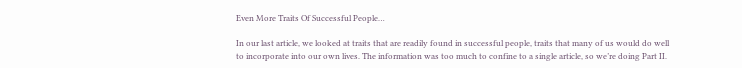Even More Traits Of Successful People…

In our last article, we looked at traits that are readily found in successful people, traits that many of us would do well to incorporate into our own lives. The information was too much to confine to a single article, so we’re doing Part II.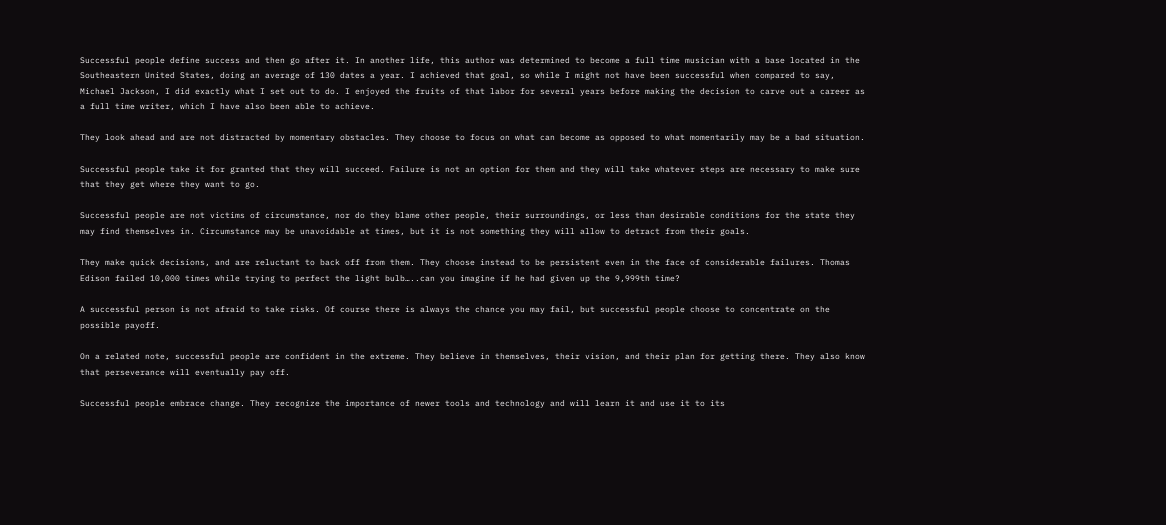Successful people define success and then go after it. In another life, this author was determined to become a full time musician with a base located in the Southeastern United States, doing an average of 130 dates a year. I achieved that goal, so while I might not have been successful when compared to say, Michael Jackson, I did exactly what I set out to do. I enjoyed the fruits of that labor for several years before making the decision to carve out a career as a full time writer, which I have also been able to achieve.

They look ahead and are not distracted by momentary obstacles. They choose to focus on what can become as opposed to what momentarily may be a bad situation.

Successful people take it for granted that they will succeed. Failure is not an option for them and they will take whatever steps are necessary to make sure that they get where they want to go.

Successful people are not victims of circumstance, nor do they blame other people, their surroundings, or less than desirable conditions for the state they may find themselves in. Circumstance may be unavoidable at times, but it is not something they will allow to detract from their goals.

They make quick decisions, and are reluctant to back off from them. They choose instead to be persistent even in the face of considerable failures. Thomas Edison failed 10,000 times while trying to perfect the light bulb…..can you imagine if he had given up the 9,999th time?

A successful person is not afraid to take risks. Of course there is always the chance you may fail, but successful people choose to concentrate on the possible payoff.

On a related note, successful people are confident in the extreme. They believe in themselves, their vision, and their plan for getting there. They also know that perseverance will eventually pay off.

Successful people embrace change. They recognize the importance of newer tools and technology and will learn it and use it to its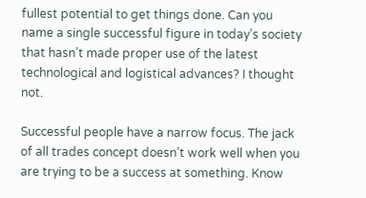fullest potential to get things done. Can you name a single successful figure in today’s society that hasn’t made proper use of the latest technological and logistical advances? I thought not.

Successful people have a narrow focus. The jack of all trades concept doesn’t work well when you are trying to be a success at something. Know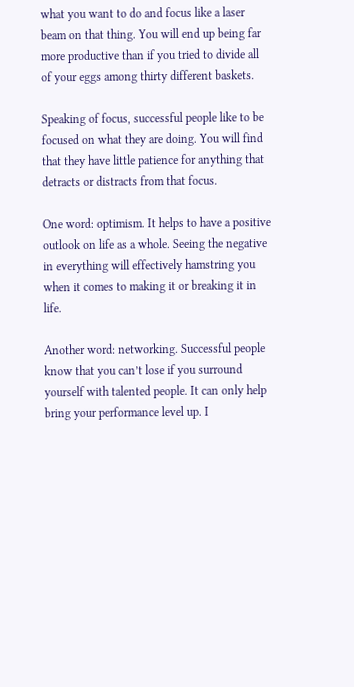what you want to do and focus like a laser beam on that thing. You will end up being far more productive than if you tried to divide all of your eggs among thirty different baskets.

Speaking of focus, successful people like to be focused on what they are doing. You will find that they have little patience for anything that detracts or distracts from that focus.

One word: optimism. It helps to have a positive outlook on life as a whole. Seeing the negative in everything will effectively hamstring you when it comes to making it or breaking it in life.

Another word: networking. Successful people know that you can’t lose if you surround yourself with talented people. It can only help bring your performance level up. I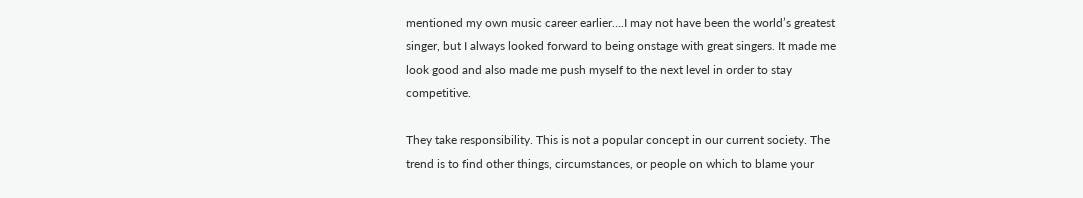mentioned my own music career earlier….I may not have been the world’s greatest singer, but I always looked forward to being onstage with great singers. It made me look good and also made me push myself to the next level in order to stay competitive.

They take responsibility. This is not a popular concept in our current society. The trend is to find other things, circumstances, or people on which to blame your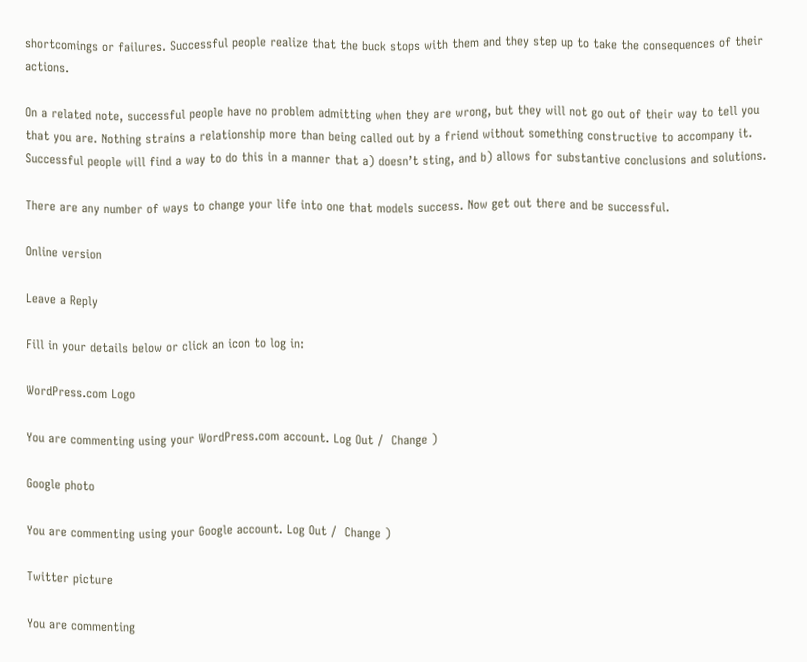shortcomings or failures. Successful people realize that the buck stops with them and they step up to take the consequences of their actions.

On a related note, successful people have no problem admitting when they are wrong, but they will not go out of their way to tell you that you are. Nothing strains a relationship more than being called out by a friend without something constructive to accompany it. Successful people will find a way to do this in a manner that a) doesn’t sting, and b) allows for substantive conclusions and solutions.

There are any number of ways to change your life into one that models success. Now get out there and be successful.

Online version

Leave a Reply

Fill in your details below or click an icon to log in:

WordPress.com Logo

You are commenting using your WordPress.com account. Log Out /  Change )

Google photo

You are commenting using your Google account. Log Out /  Change )

Twitter picture

You are commenting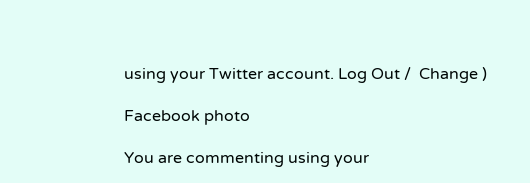using your Twitter account. Log Out /  Change )

Facebook photo

You are commenting using your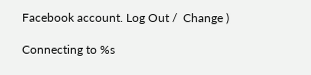Facebook account. Log Out /  Change )

Connecting to %s